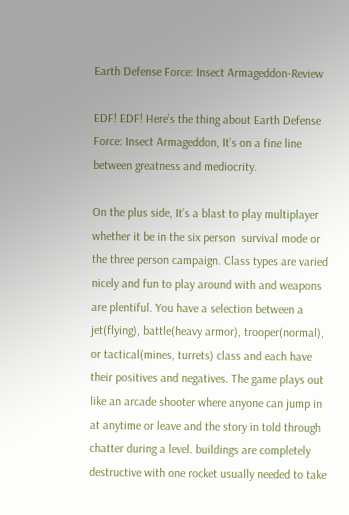Earth Defense Force: Insect Armageddon-Review

EDF! EDF! Here’s the thing about Earth Defense Force: Insect Armageddon, It’s on a fine line between greatness and mediocrity.

On the plus side, It’s a blast to play multiplayer whether it be in the six person  survival mode or the three person campaign. Class types are varied nicely and fun to play around with and weapons are plentiful. You have a selection between a jet(flying), battle(heavy armor), trooper(normal), or tactical(mines, turrets) class and each have their positives and negatives. The game plays out like an arcade shooter where anyone can jump in at anytime or leave and the story in told through chatter during a level. buildings are completely destructive with one rocket usually needed to take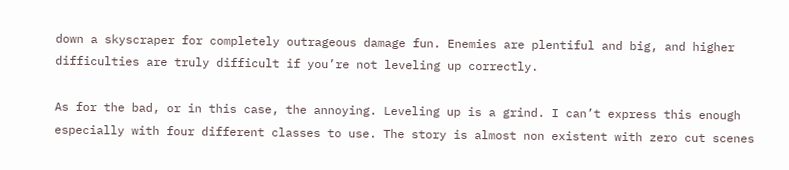down a skyscraper for completely outrageous damage fun. Enemies are plentiful and big, and higher difficulties are truly difficult if you’re not leveling up correctly.

As for the bad, or in this case, the annoying. Leveling up is a grind. I can’t express this enough especially with four different classes to use. The story is almost non existent with zero cut scenes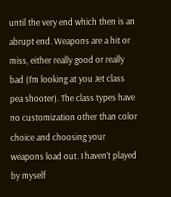until the very end which then is an abrupt end. Weapons are a hit or miss, either really good or really bad (I’m looking at you Jet class pea shooter). The class types have no customization other than color choice and choosing your weapons load out. I haven’t played by myself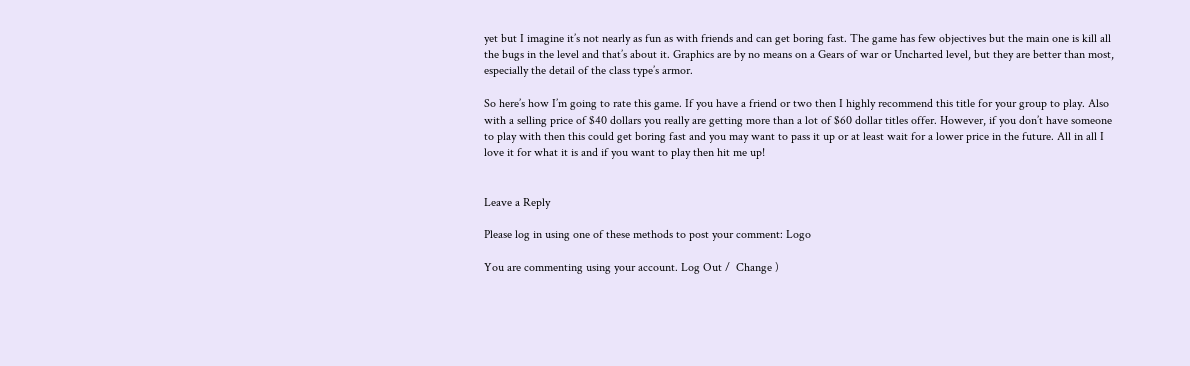yet but I imagine it’s not nearly as fun as with friends and can get boring fast. The game has few objectives but the main one is kill all the bugs in the level and that’s about it. Graphics are by no means on a Gears of war or Uncharted level, but they are better than most, especially the detail of the class type’s armor.

So here’s how I’m going to rate this game. If you have a friend or two then I highly recommend this title for your group to play. Also with a selling price of $40 dollars you really are getting more than a lot of $60 dollar titles offer. However, if you don’t have someone to play with then this could get boring fast and you may want to pass it up or at least wait for a lower price in the future. All in all I love it for what it is and if you want to play then hit me up!


Leave a Reply

Please log in using one of these methods to post your comment: Logo

You are commenting using your account. Log Out /  Change )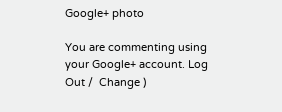Google+ photo

You are commenting using your Google+ account. Log Out /  Change )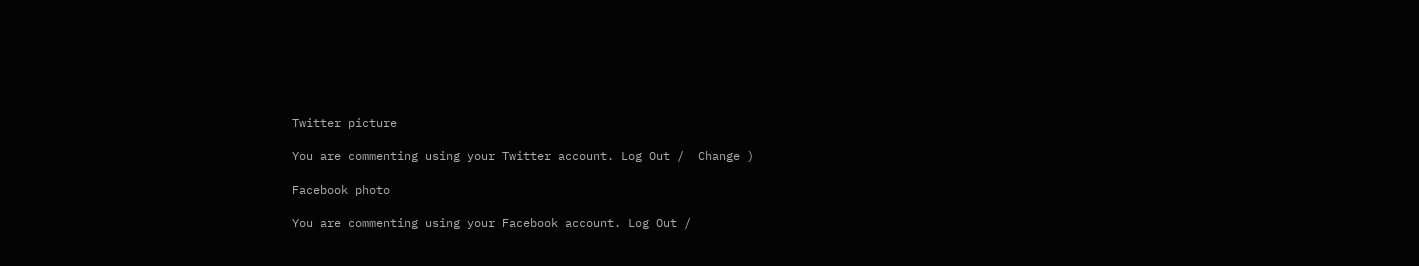Twitter picture

You are commenting using your Twitter account. Log Out /  Change )

Facebook photo

You are commenting using your Facebook account. Log Out /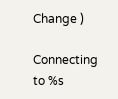Change )

Connecting to %s